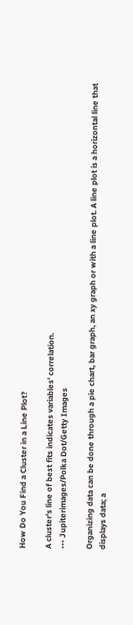How Do You Find a Cluster in a Line Plot?

A cluster's line of best fits indicates variables' correlation.
••• Jupiterimages/Polka Dot/Getty Images

Organizing data can be done through a pie chart, bar graph, an xy graph or with a line plot. A line plot is a horizontal line that displays data; a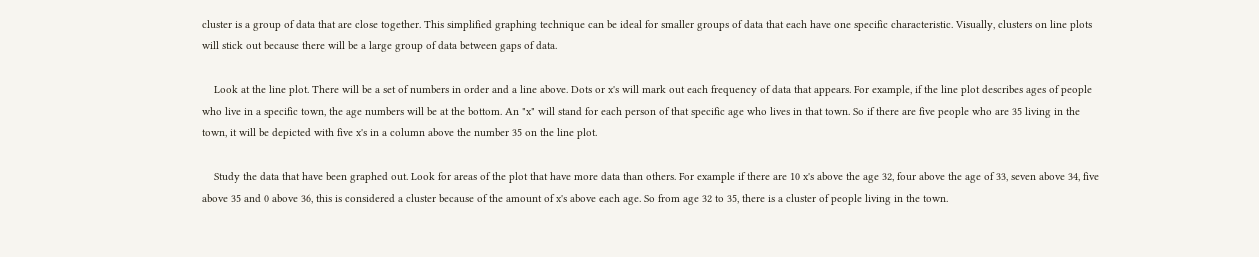cluster is a group of data that are close together. This simplified graphing technique can be ideal for smaller groups of data that each have one specific characteristic. Visually, clusters on line plots will stick out because there will be a large group of data between gaps of data.

    Look at the line plot. There will be a set of numbers in order and a line above. Dots or x's will mark out each frequency of data that appears. For example, if the line plot describes ages of people who live in a specific town, the age numbers will be at the bottom. An "x" will stand for each person of that specific age who lives in that town. So if there are five people who are 35 living in the town, it will be depicted with five x's in a column above the number 35 on the line plot.

    Study the data that have been graphed out. Look for areas of the plot that have more data than others. For example if there are 10 x's above the age 32, four above the age of 33, seven above 34, five above 35 and 0 above 36, this is considered a cluster because of the amount of x's above each age. So from age 32 to 35, there is a cluster of people living in the town.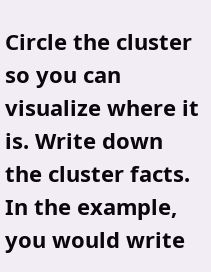Circle the cluster so you can visualize where it is. Write down the cluster facts. In the example, you would write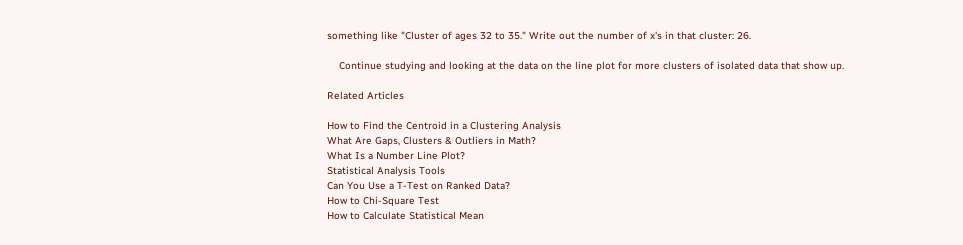something like "Cluster of ages 32 to 35." Write out the number of x's in that cluster: 26.

    Continue studying and looking at the data on the line plot for more clusters of isolated data that show up.

Related Articles

How to Find the Centroid in a Clustering Analysis
What Are Gaps, Clusters & Outliers in Math?
What Is a Number Line Plot?
Statistical Analysis Tools
Can You Use a T-Test on Ranked Data?
How to Chi-Square Test
How to Calculate Statistical Mean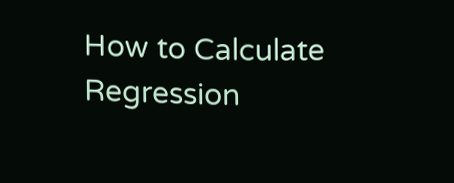How to Calculate Regression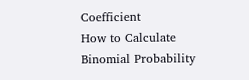Coefficient
How to Calculate Binomial Probability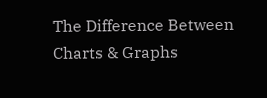The Difference Between Charts & Graphs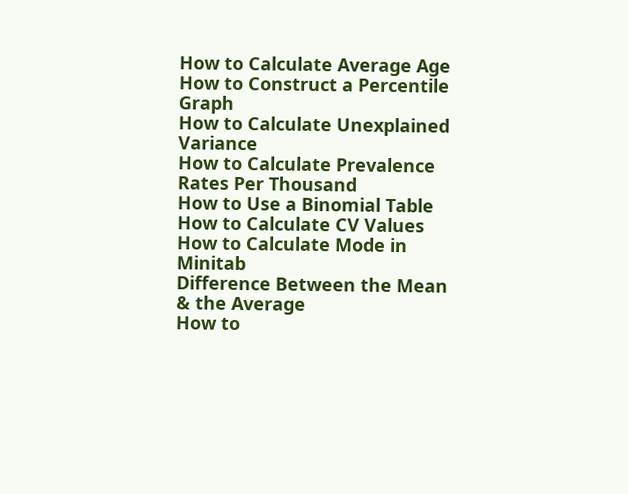How to Calculate Average Age
How to Construct a Percentile Graph
How to Calculate Unexplained Variance
How to Calculate Prevalence Rates Per Thousand
How to Use a Binomial Table
How to Calculate CV Values
How to Calculate Mode in Minitab
Difference Between the Mean & the Average
How to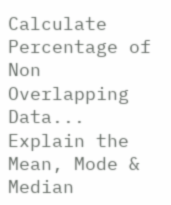Calculate Percentage of Non Overlapping Data...
Explain the Mean, Mode & Median